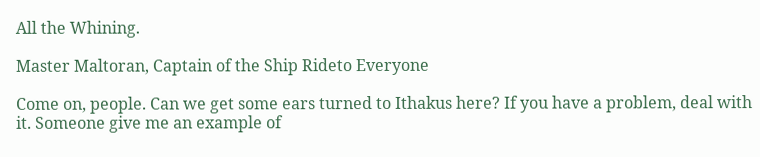All the Whining.

Master Maltoran, Captain of the Ship Rideto Everyone

Come on, people. Can we get some ears turned to Ithakus here? If you have a problem, deal with it. Someone give me an example of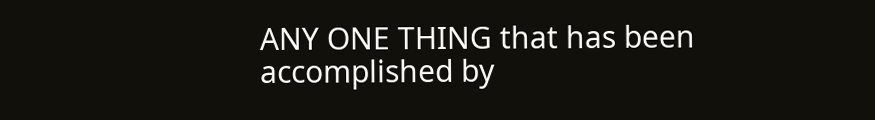ANY ONE THING that has been accomplished by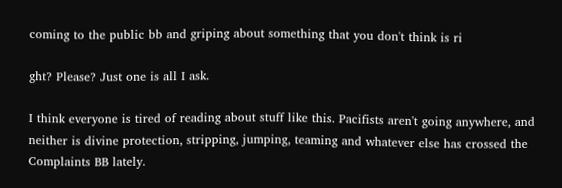coming to the public bb and griping about something that you don't think is ri

ght? Please? Just one is all I ask.

I think everyone is tired of reading about stuff like this. Pacifists aren't going anywhere, and neither is divine protection, stripping, jumping, teaming and whatever else has crossed the Complaints BB lately.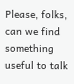Please, folks, can we find something useful to talk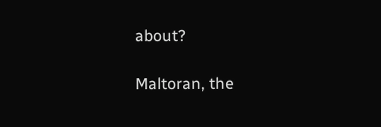about?

Maltoran, the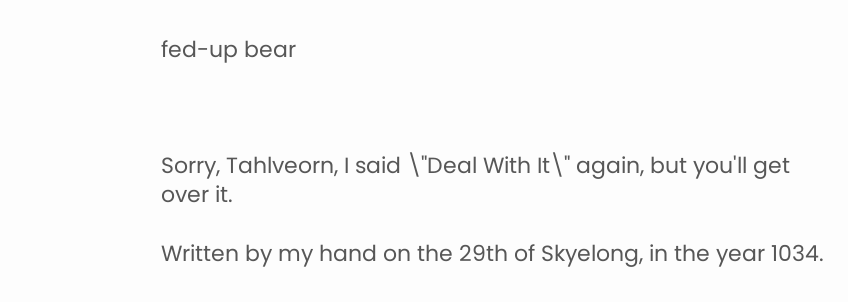fed-up bear



Sorry, Tahlveorn, I said \"Deal With It\" again, but you'll get over it.

Written by my hand on the 29th of Skyelong, in the year 1034.